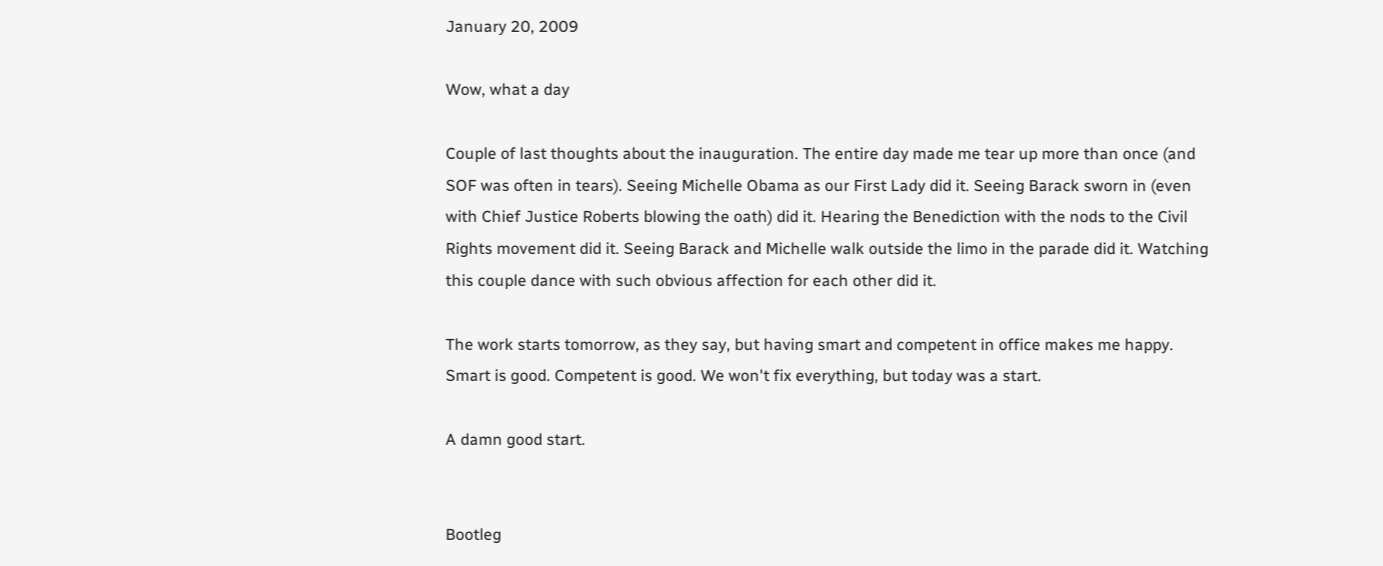January 20, 2009

Wow, what a day

Couple of last thoughts about the inauguration. The entire day made me tear up more than once (and SOF was often in tears). Seeing Michelle Obama as our First Lady did it. Seeing Barack sworn in (even with Chief Justice Roberts blowing the oath) did it. Hearing the Benediction with the nods to the Civil Rights movement did it. Seeing Barack and Michelle walk outside the limo in the parade did it. Watching this couple dance with such obvious affection for each other did it.

The work starts tomorrow, as they say, but having smart and competent in office makes me happy. Smart is good. Competent is good. We won't fix everything, but today was a start.

A damn good start.


Bootleg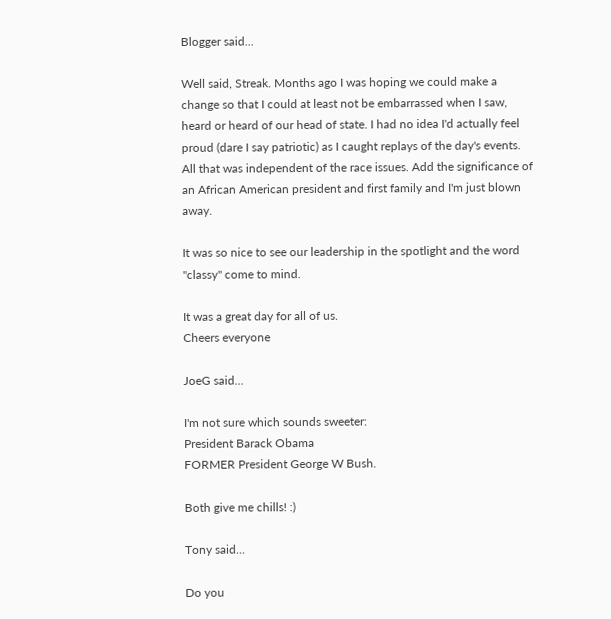Blogger said...

Well said, Streak. Months ago I was hoping we could make a change so that I could at least not be embarrassed when I saw, heard or heard of our head of state. I had no idea I'd actually feel proud (dare I say patriotic) as I caught replays of the day's events. All that was independent of the race issues. Add the significance of an African American president and first family and I'm just blown away.

It was so nice to see our leadership in the spotlight and the word "classy" come to mind.

It was a great day for all of us.
Cheers everyone

JoeG said...

I'm not sure which sounds sweeter:
President Barack Obama
FORMER President George W Bush.

Both give me chills! :)

Tony said...

Do you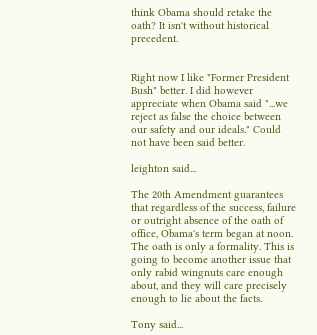think Obama should retake the oath? It isn't without historical precedent.


Right now I like "Former President Bush" better. I did however appreciate when Obama said "...we reject as false the choice between our safety and our ideals." Could not have been said better.

leighton said...

The 20th Amendment guarantees that regardless of the success, failure or outright absence of the oath of office, Obama's term began at noon. The oath is only a formality. This is going to become another issue that only rabid wingnuts care enough about, and they will care precisely enough to lie about the facts.

Tony said...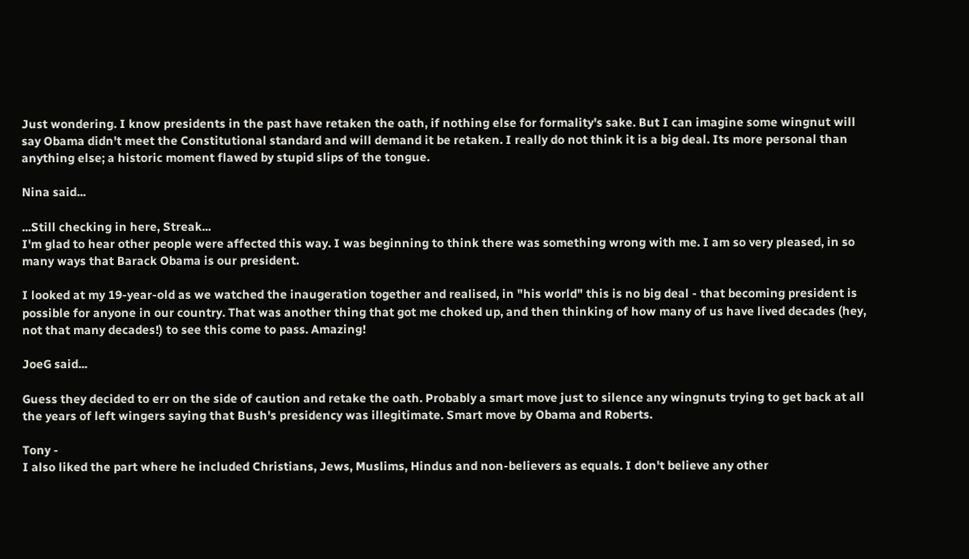Just wondering. I know presidents in the past have retaken the oath, if nothing else for formality's sake. But I can imagine some wingnut will say Obama didn't meet the Constitutional standard and will demand it be retaken. I really do not think it is a big deal. Its more personal than anything else; a historic moment flawed by stupid slips of the tongue.

Nina said...

...Still checking in here, Streak...
I'm glad to hear other people were affected this way. I was beginning to think there was something wrong with me. I am so very pleased, in so many ways that Barack Obama is our president.

I looked at my 19-year-old as we watched the inaugeration together and realised, in "his world" this is no big deal - that becoming president is possible for anyone in our country. That was another thing that got me choked up, and then thinking of how many of us have lived decades (hey, not that many decades!) to see this come to pass. Amazing!

JoeG said...

Guess they decided to err on the side of caution and retake the oath. Probably a smart move just to silence any wingnuts trying to get back at all the years of left wingers saying that Bush's presidency was illegitimate. Smart move by Obama and Roberts.

Tony -
I also liked the part where he included Christians, Jews, Muslims, Hindus and non-believers as equals. I don't believe any other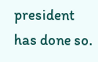president has done so.